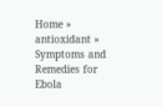Home » antioxidant » Symptoms and Remedies for Ebola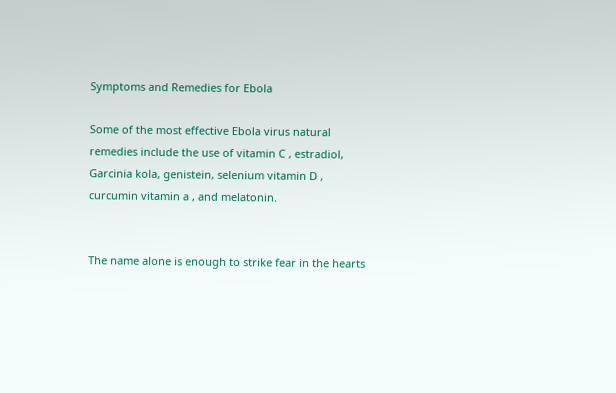Symptoms and Remedies for Ebola

Some of the most effective Ebola virus natural remedies include the use of vitamin C , estradiol, Garcinia kola, genistein, selenium vitamin D , curcumin vitamin a , and melatonin.


The name alone is enough to strike fear in the hearts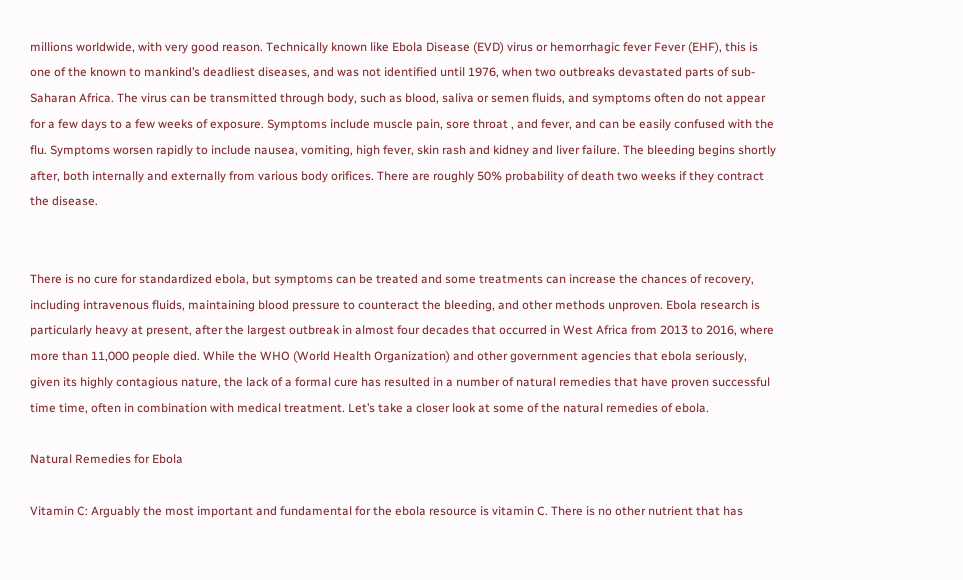millions worldwide, with very good reason. Technically known like Ebola Disease (EVD) virus or hemorrhagic fever Fever (EHF), this is one of the known to mankind’s deadliest diseases, and was not identified until 1976, when two outbreaks devastated parts of sub-Saharan Africa. The virus can be transmitted through body, such as blood, saliva or semen fluids, and symptoms often do not appear for a few days to a few weeks of exposure. Symptoms include muscle pain, sore throat , and fever, and can be easily confused with the flu. Symptoms worsen rapidly to include nausea, vomiting, high fever, skin rash and kidney and liver failure. The bleeding begins shortly after, both internally and externally from various body orifices. There are roughly 50% probability of death two weeks if they contract the disease.


There is no cure for standardized ebola, but symptoms can be treated and some treatments can increase the chances of recovery, including intravenous fluids, maintaining blood pressure to counteract the bleeding, and other methods unproven. Ebola research is particularly heavy at present, after the largest outbreak in almost four decades that occurred in West Africa from 2013 to 2016, where more than 11,000 people died. While the WHO (World Health Organization) and other government agencies that ebola seriously, given its highly contagious nature, the lack of a formal cure has resulted in a number of natural remedies that have proven successful time time, often in combination with medical treatment. Let’s take a closer look at some of the natural remedies of ebola.

Natural Remedies for Ebola

Vitamin C: Arguably the most important and fundamental for the ebola resource is vitamin C. There is no other nutrient that has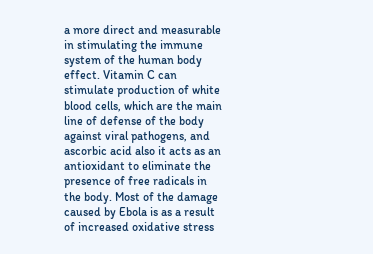a more direct and measurable in stimulating the immune system of the human body effect. Vitamin C can stimulate production of white blood cells, which are the main line of defense of the body against viral pathogens, and ascorbic acid also it acts as an antioxidant to eliminate the presence of free radicals in the body. Most of the damage caused by Ebola is as a result of increased oxidative stress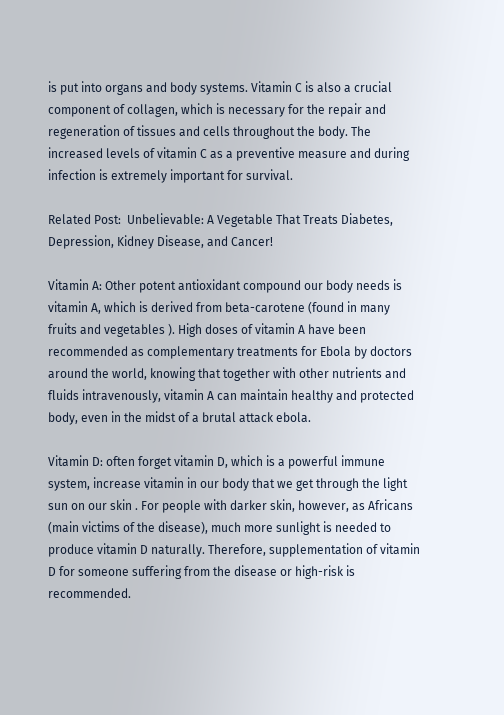is put into organs and body systems. Vitamin C is also a crucial component of collagen, which is necessary for the repair and regeneration of tissues and cells throughout the body. The increased levels of vitamin C as a preventive measure and during infection is extremely important for survival.

Related Post:  Unbelievable: A Vegetable That Treats Diabetes, Depression, Kidney Disease, and Cancer!

Vitamin A: Other potent antioxidant compound our body needs is vitamin A, which is derived from beta-carotene (found in many fruits and vegetables ). High doses of vitamin A have been recommended as complementary treatments for Ebola by doctors around the world, knowing that together with other nutrients and fluids intravenously, vitamin A can maintain healthy and protected body, even in the midst of a brutal attack ebola.

Vitamin D: often forget vitamin D, which is a powerful immune system, increase vitamin in our body that we get through the light sun on our skin . For people with darker skin, however, as Africans (main victims of the disease), much more sunlight is needed to produce vitamin D naturally. Therefore, supplementation of vitamin D for someone suffering from the disease or high-risk is recommended.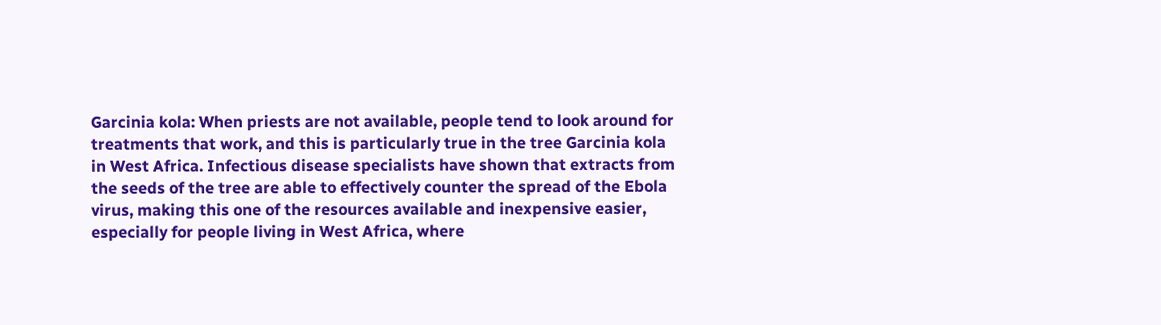Garcinia kola: When priests are not available, people tend to look around for treatments that work, and this is particularly true in the tree Garcinia kola in West Africa. Infectious disease specialists have shown that extracts from the seeds of the tree are able to effectively counter the spread of the Ebola virus, making this one of the resources available and inexpensive easier, especially for people living in West Africa, where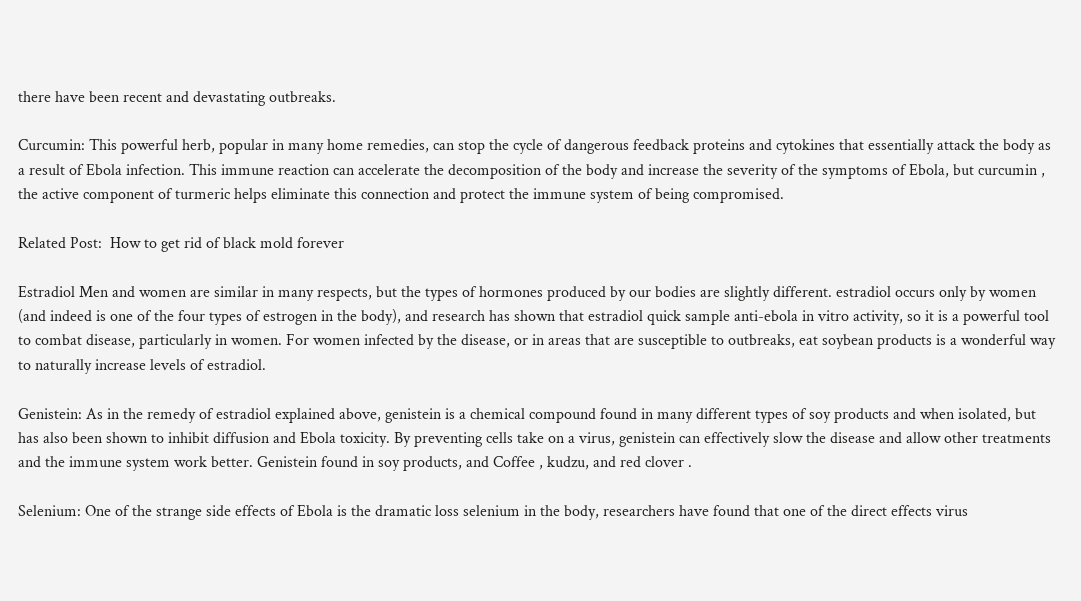there have been recent and devastating outbreaks.

Curcumin: This powerful herb, popular in many home remedies, can stop the cycle of dangerous feedback proteins and cytokines that essentially attack the body as a result of Ebola infection. This immune reaction can accelerate the decomposition of the body and increase the severity of the symptoms of Ebola, but curcumin , the active component of turmeric helps eliminate this connection and protect the immune system of being compromised.

Related Post:  How to get rid of black mold forever

Estradiol Men and women are similar in many respects, but the types of hormones produced by our bodies are slightly different. estradiol occurs only by women (and indeed is one of the four types of estrogen in the body), and research has shown that estradiol quick sample anti-ebola in vitro activity, so it is a powerful tool to combat disease, particularly in women. For women infected by the disease, or in areas that are susceptible to outbreaks, eat soybean products is a wonderful way to naturally increase levels of estradiol.

Genistein: As in the remedy of estradiol explained above, genistein is a chemical compound found in many different types of soy products and when isolated, but has also been shown to inhibit diffusion and Ebola toxicity. By preventing cells take on a virus, genistein can effectively slow the disease and allow other treatments and the immune system work better. Genistein found in soy products, and Coffee , kudzu, and red clover .

Selenium: One of the strange side effects of Ebola is the dramatic loss selenium in the body, researchers have found that one of the direct effects virus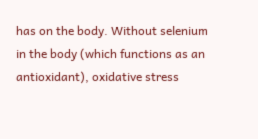has on the body. Without selenium in the body (which functions as an antioxidant), oxidative stress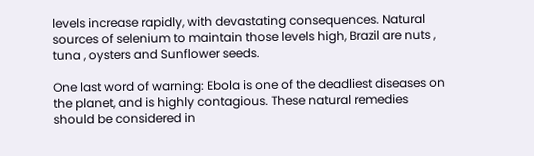levels increase rapidly, with devastating consequences. Natural sources of selenium to maintain those levels high, Brazil are nuts , tuna , oysters and Sunflower seeds.

One last word of warning: Ebola is one of the deadliest diseases on the planet, and is highly contagious. These natural remedies should be considered in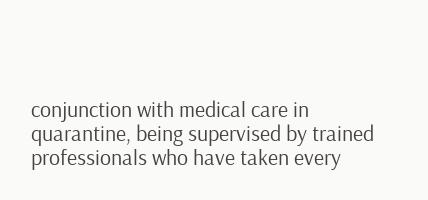conjunction with medical care in quarantine, being supervised by trained professionals who have taken every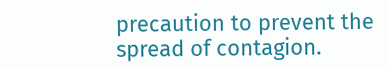precaution to prevent the spread of contagion.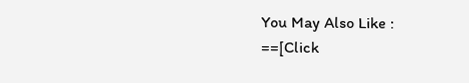You May Also Like :
==[Click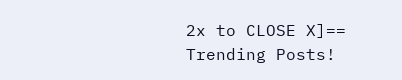2x to CLOSE X]==
Trending Posts!